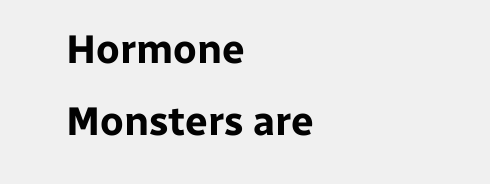Hormone Monsters are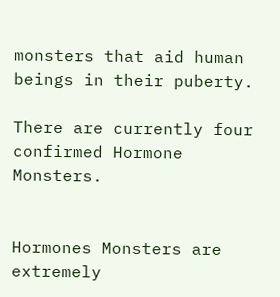monsters that aid human beings in their puberty.

There are currently four confirmed Hormone Monsters.


Hormones Monsters are extremely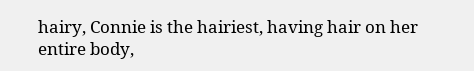hairy, Connie is the hairiest, having hair on her entire body,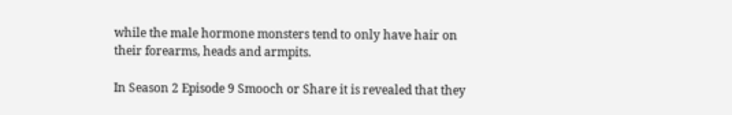while the male hormone monsters tend to only have hair on their forearms, heads and armpits.

In Season 2 Episode 9 Smooch or Share it is revealed that they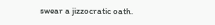swear a jizzocratic oath.